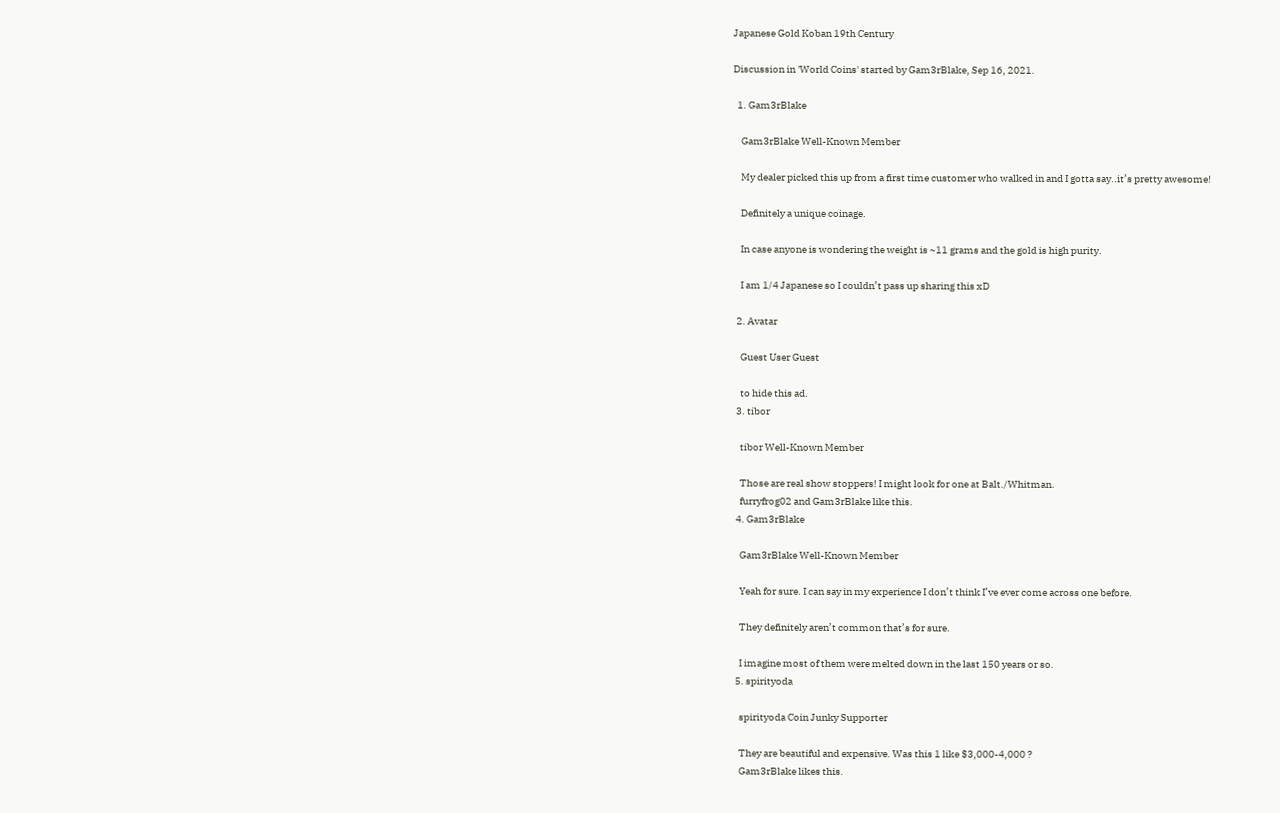Japanese Gold Koban 19th Century

Discussion in 'World Coins' started by Gam3rBlake, Sep 16, 2021.

  1. Gam3rBlake

    Gam3rBlake Well-Known Member

    My dealer picked this up from a first time customer who walked in and I gotta say..it’s pretty awesome!

    Definitely a unique coinage.

    In case anyone is wondering the weight is ~11 grams and the gold is high purity.

    I am 1/4 Japanese so I couldn’t pass up sharing this xD

  2. Avatar

    Guest User Guest

    to hide this ad.
  3. tibor

    tibor Well-Known Member

    Those are real show stoppers! I might look for one at Balt./Whitman.
    furryfrog02 and Gam3rBlake like this.
  4. Gam3rBlake

    Gam3rBlake Well-Known Member

    Yeah for sure. I can say in my experience I don’t think I’ve ever come across one before.

    They definitely aren’t common that’s for sure.

    I imagine most of them were melted down in the last 150 years or so.
  5. spirityoda

    spirityoda Coin Junky Supporter

    They are beautiful and expensive. Was this 1 like $3,000-4,000 ?
    Gam3rBlake likes this.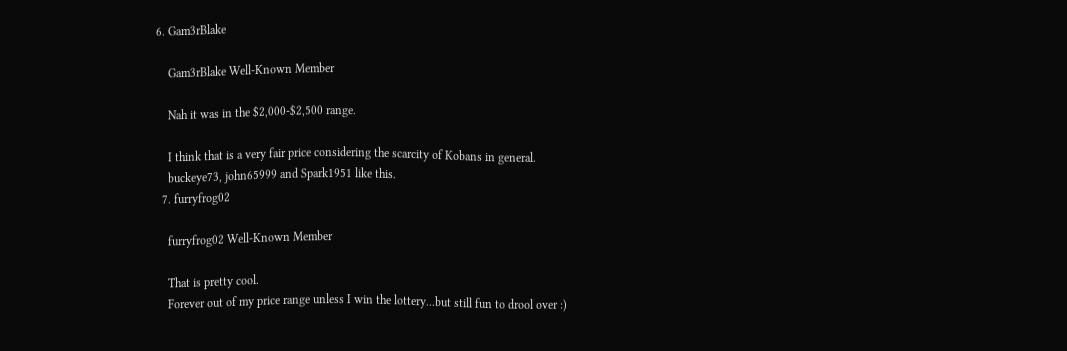6. Gam3rBlake

    Gam3rBlake Well-Known Member

    Nah it was in the $2,000-$2,500 range.

    I think that is a very fair price considering the scarcity of Kobans in general.
    buckeye73, john65999 and Spark1951 like this.
  7. furryfrog02

    furryfrog02 Well-Known Member

    That is pretty cool.
    Forever out of my price range unless I win the lottery...but still fun to drool over :)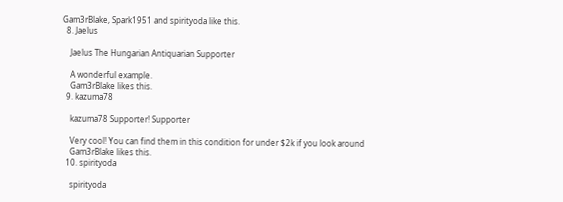Gam3rBlake, Spark1951 and spirityoda like this.
  8. Jaelus

    Jaelus The Hungarian Antiquarian Supporter

    A wonderful example.
    Gam3rBlake likes this.
  9. kazuma78

    kazuma78 Supporter! Supporter

    Very cool! You can find them in this condition for under $2k if you look around
    Gam3rBlake likes this.
  10. spirityoda

    spirityoda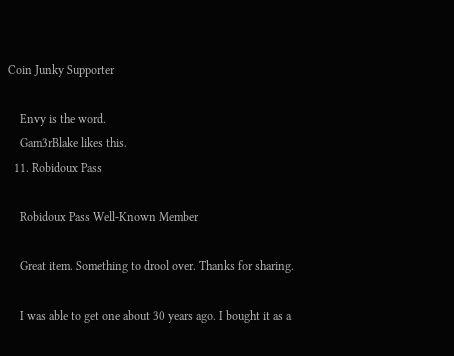Coin Junky Supporter

    Envy is the word.
    Gam3rBlake likes this.
  11. Robidoux Pass

    Robidoux Pass Well-Known Member

    Great item. Something to drool over. Thanks for sharing.

    I was able to get one about 30 years ago. I bought it as a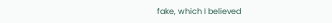fake, which I believed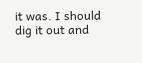it was. I should dig it out and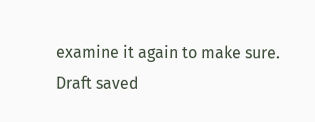examine it again to make sure.
Draft saved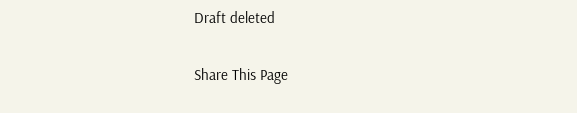Draft deleted

Share This Page